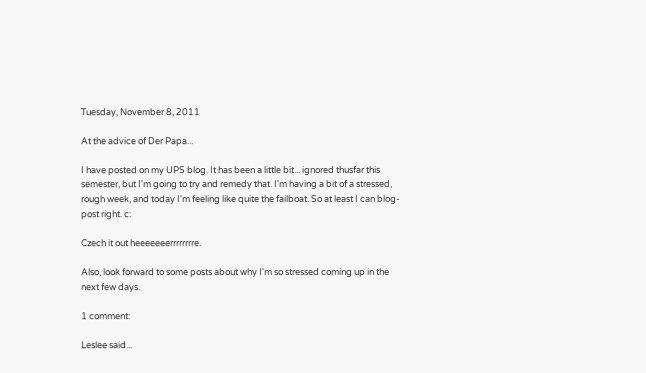Tuesday, November 8, 2011

At the advice of Der Papa...

I have posted on my UPS blog. It has been a little bit... ignored thusfar this semester, but I'm going to try and remedy that. I'm having a bit of a stressed, rough week, and today I'm feeling like quite the failboat. So at least I can blog-post right. c:

Czech it out heeeeeeerrrrrrrre.

Also, look forward to some posts about why I'm so stressed coming up in the next few days.

1 comment:

Leslee said...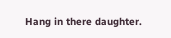Hang in there daughter.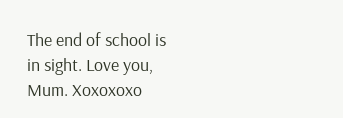The end of school is
in sight. Love you,
Mum. Xoxoxoxo